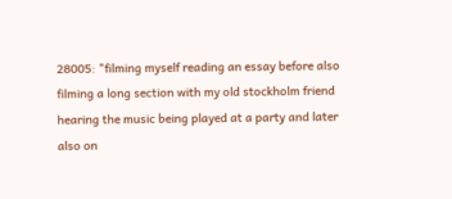28005: "filming myself reading an essay before also filming a long section with my old stockholm friend hearing the music being played at a party and later also on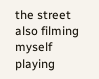the street also filming myself playing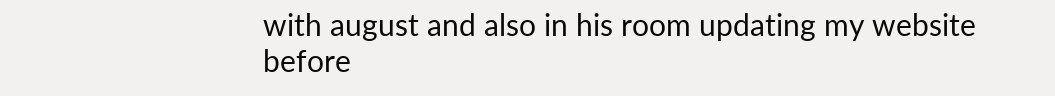with august and also in his room updating my website before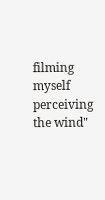filming myself perceiving the wind"